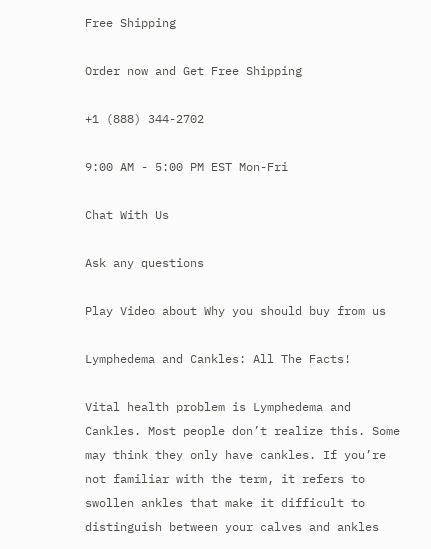Free Shipping

Order now and Get Free Shipping

+1 (888) 344-2702

9:00 AM - 5:00 PM EST Mon-Fri

Chat With Us

Ask any questions

Play Video about Why you should buy from us

Lymphedema and Cankles: All The Facts!

Vital health problem is Lymphedema and Cankles. Most people don’t realize this. Some may think they only have cankles. If you’re not familiar with the term, it refers to swollen ankles that make it difficult to distinguish between your calves and ankles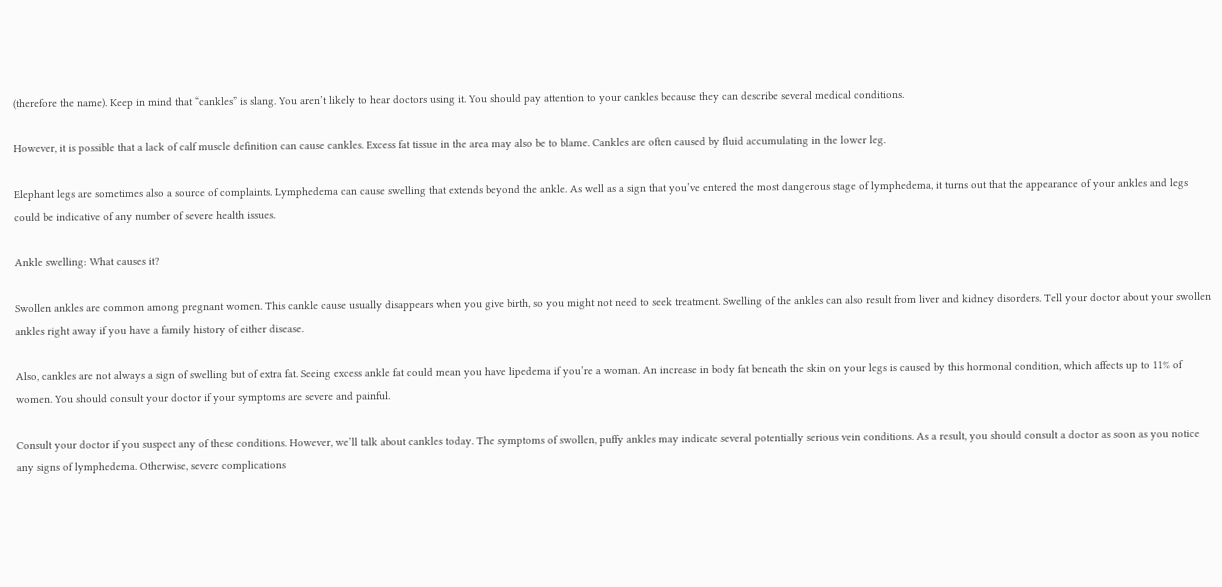(therefore the name). Keep in mind that “cankles” is slang. You aren’t likely to hear doctors using it. You should pay attention to your cankles because they can describe several medical conditions.

However, it is possible that a lack of calf muscle definition can cause cankles. Excess fat tissue in the area may also be to blame. Cankles are often caused by fluid accumulating in the lower leg.

Elephant legs are sometimes also a source of complaints. Lymphedema can cause swelling that extends beyond the ankle. As well as a sign that you’ve entered the most dangerous stage of lymphedema, it turns out that the appearance of your ankles and legs could be indicative of any number of severe health issues.

Ankle swelling: What causes it?

Swollen ankles are common among pregnant women. This cankle cause usually disappears when you give birth, so you might not need to seek treatment. Swelling of the ankles can also result from liver and kidney disorders. Tell your doctor about your swollen ankles right away if you have a family history of either disease.

Also, cankles are not always a sign of swelling but of extra fat. Seeing excess ankle fat could mean you have lipedema if you’re a woman. An increase in body fat beneath the skin on your legs is caused by this hormonal condition, which affects up to 11% of women. You should consult your doctor if your symptoms are severe and painful.

Consult your doctor if you suspect any of these conditions. However, we’ll talk about cankles today. The symptoms of swollen, puffy ankles may indicate several potentially serious vein conditions. As a result, you should consult a doctor as soon as you notice any signs of lymphedema. Otherwise, severe complications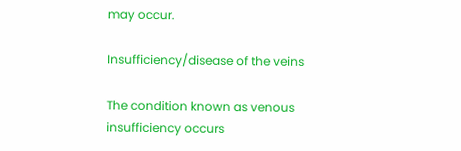may occur.

Insufficiency/disease of the veins

The condition known as venous insufficiency occurs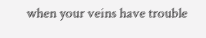when your veins have trouble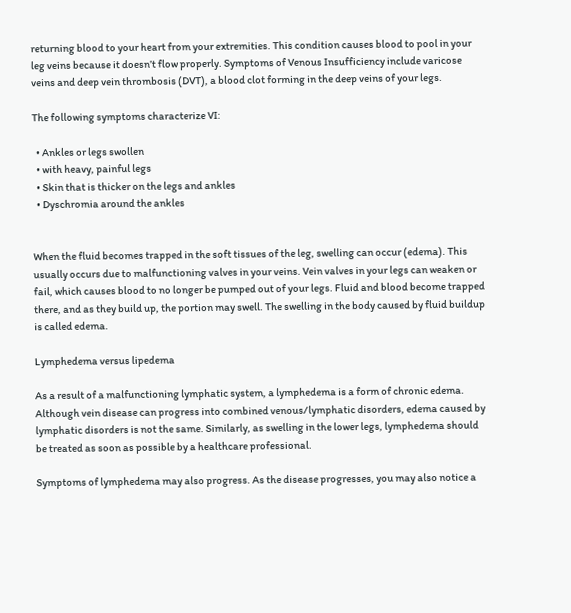returning blood to your heart from your extremities. This condition causes blood to pool in your leg veins because it doesn’t flow properly. Symptoms of Venous Insufficiency include varicose veins and deep vein thrombosis (DVT), a blood clot forming in the deep veins of your legs.

The following symptoms characterize VI:

  • Ankles or legs swollen
  • with heavy, painful legs
  • Skin that is thicker on the legs and ankles
  • Dyschromia around the ankles


When the fluid becomes trapped in the soft tissues of the leg, swelling can occur (edema). This usually occurs due to malfunctioning valves in your veins. Vein valves in your legs can weaken or fail, which causes blood to no longer be pumped out of your legs. Fluid and blood become trapped there, and as they build up, the portion may swell. The swelling in the body caused by fluid buildup is called edema.

Lymphedema versus lipedema

As a result of a malfunctioning lymphatic system, a lymphedema is a form of chronic edema. Although vein disease can progress into combined venous/lymphatic disorders, edema caused by lymphatic disorders is not the same. Similarly, as swelling in the lower legs, lymphedema should be treated as soon as possible by a healthcare professional.

Symptoms of lymphedema may also progress. As the disease progresses, you may also notice a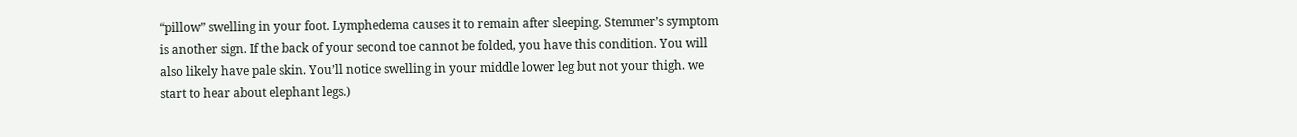“pillow” swelling in your foot. Lymphedema causes it to remain after sleeping. Stemmer’s symptom is another sign. If the back of your second toe cannot be folded, you have this condition. You will also likely have pale skin. You’ll notice swelling in your middle lower leg but not your thigh. we start to hear about elephant legs.)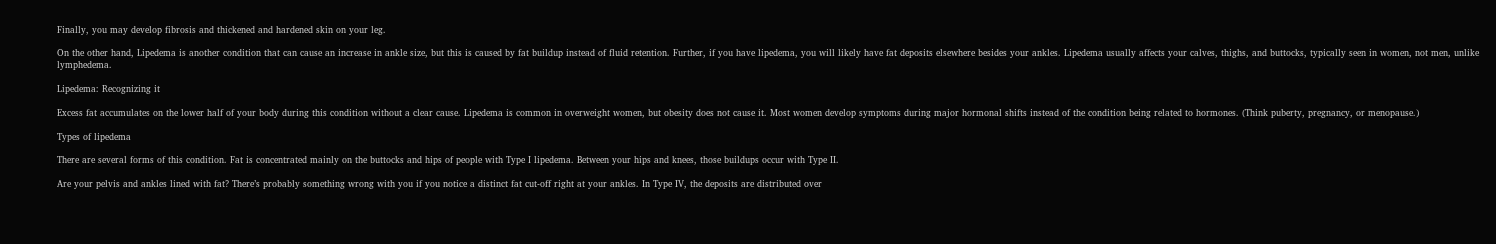Finally, you may develop fibrosis and thickened and hardened skin on your leg.

On the other hand, Lipedema is another condition that can cause an increase in ankle size, but this is caused by fat buildup instead of fluid retention. Further, if you have lipedema, you will likely have fat deposits elsewhere besides your ankles. Lipedema usually affects your calves, thighs, and buttocks, typically seen in women, not men, unlike lymphedema.

Lipedema: Recognizing it

Excess fat accumulates on the lower half of your body during this condition without a clear cause. Lipedema is common in overweight women, but obesity does not cause it. Most women develop symptoms during major hormonal shifts instead of the condition being related to hormones. (Think puberty, pregnancy, or menopause.)

Types of lipedema

There are several forms of this condition. Fat is concentrated mainly on the buttocks and hips of people with Type I lipedema. Between your hips and knees, those buildups occur with Type II.

Are your pelvis and ankles lined with fat? There’s probably something wrong with you if you notice a distinct fat cut-off right at your ankles. In Type IV, the deposits are distributed over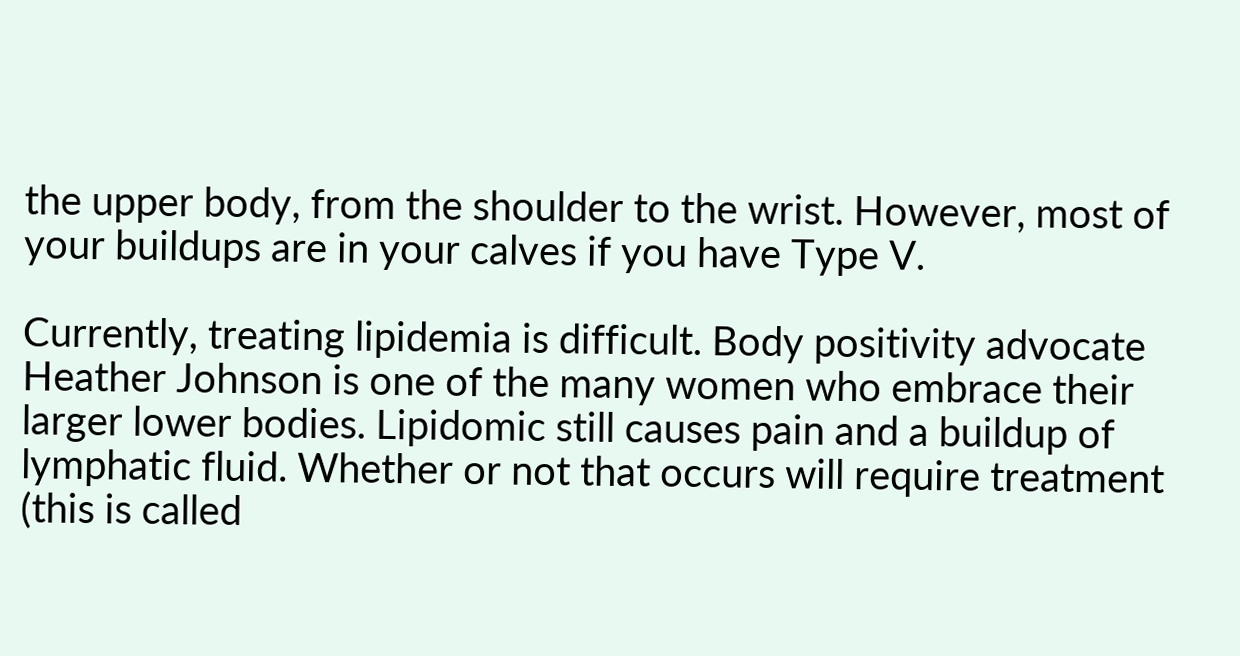the upper body, from the shoulder to the wrist. However, most of your buildups are in your calves if you have Type V.

Currently, treating lipidemia is difficult. Body positivity advocate Heather Johnson is one of the many women who embrace their larger lower bodies. Lipidomic still causes pain and a buildup of lymphatic fluid. Whether or not that occurs will require treatment (this is called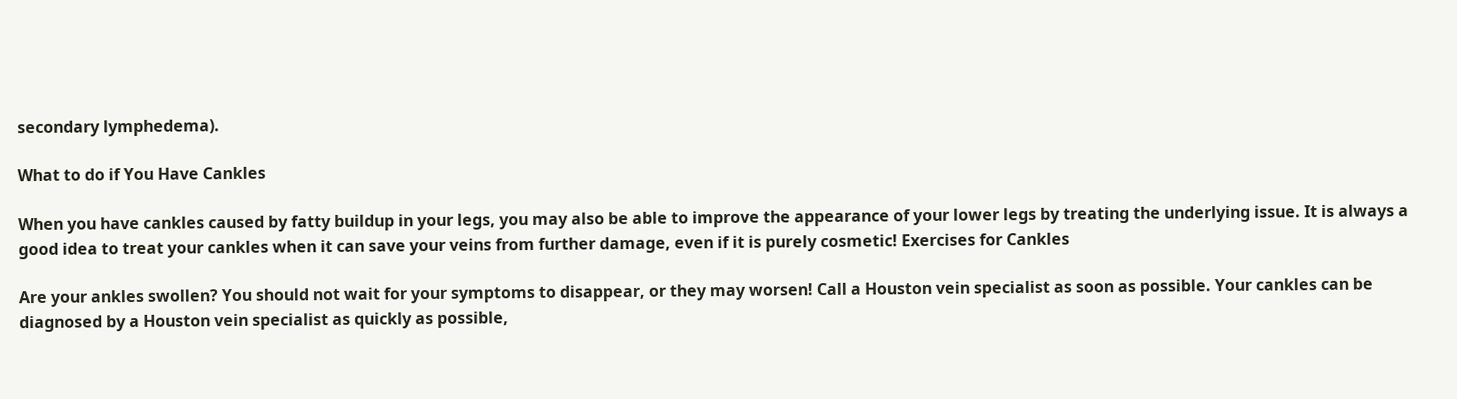secondary lymphedema).

What to do if You Have Cankles

When you have cankles caused by fatty buildup in your legs, you may also be able to improve the appearance of your lower legs by treating the underlying issue. It is always a good idea to treat your cankles when it can save your veins from further damage, even if it is purely cosmetic! Exercises for Cankles

Are your ankles swollen? You should not wait for your symptoms to disappear, or they may worsen! Call a Houston vein specialist as soon as possible. Your cankles can be diagnosed by a Houston vein specialist as quickly as possible,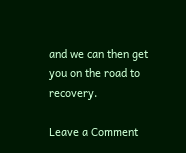and we can then get you on the road to recovery.

Leave a Comment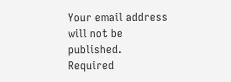Your email address will not be published. Required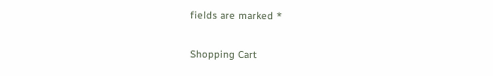fields are marked *

Shopping Cart